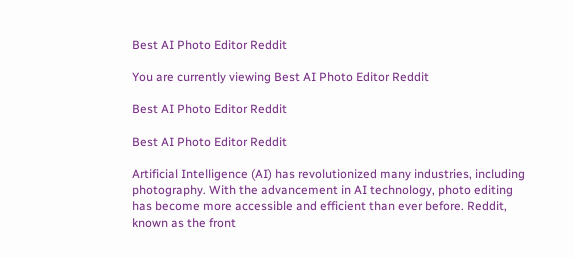Best AI Photo Editor Reddit

You are currently viewing Best AI Photo Editor Reddit

Best AI Photo Editor Reddit

Best AI Photo Editor Reddit

Artificial Intelligence (AI) has revolutionized many industries, including photography. With the advancement in AI technology, photo editing has become more accessible and efficient than ever before. Reddit, known as the front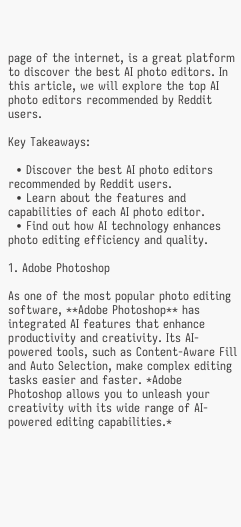page of the internet, is a great platform to discover the best AI photo editors. In this article, we will explore the top AI photo editors recommended by Reddit users.

Key Takeaways:

  • Discover the best AI photo editors recommended by Reddit users.
  • Learn about the features and capabilities of each AI photo editor.
  • Find out how AI technology enhances photo editing efficiency and quality.

1. Adobe Photoshop

As one of the most popular photo editing software, **Adobe Photoshop** has integrated AI features that enhance productivity and creativity. Its AI-powered tools, such as Content-Aware Fill and Auto Selection, make complex editing tasks easier and faster. *Adobe Photoshop allows you to unleash your creativity with its wide range of AI-powered editing capabilities.*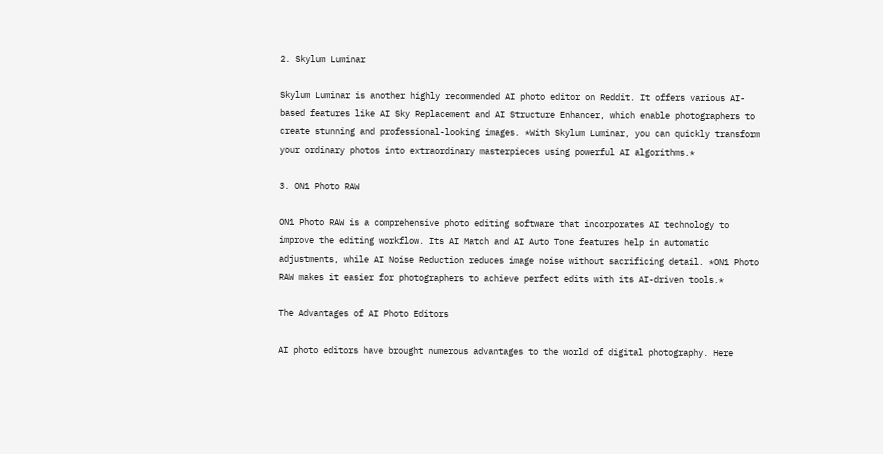2. Skylum Luminar

Skylum Luminar is another highly recommended AI photo editor on Reddit. It offers various AI-based features like AI Sky Replacement and AI Structure Enhancer, which enable photographers to create stunning and professional-looking images. *With Skylum Luminar, you can quickly transform your ordinary photos into extraordinary masterpieces using powerful AI algorithms.*

3. ON1 Photo RAW

ON1 Photo RAW is a comprehensive photo editing software that incorporates AI technology to improve the editing workflow. Its AI Match and AI Auto Tone features help in automatic adjustments, while AI Noise Reduction reduces image noise without sacrificing detail. *ON1 Photo RAW makes it easier for photographers to achieve perfect edits with its AI-driven tools.*

The Advantages of AI Photo Editors

AI photo editors have brought numerous advantages to the world of digital photography. Here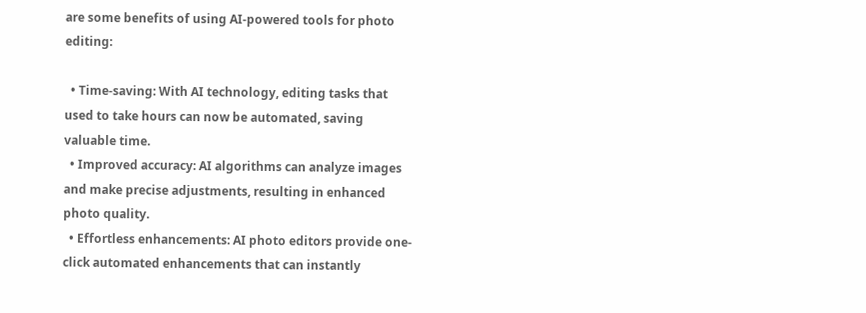are some benefits of using AI-powered tools for photo editing:

  • Time-saving: With AI technology, editing tasks that used to take hours can now be automated, saving valuable time.
  • Improved accuracy: AI algorithms can analyze images and make precise adjustments, resulting in enhanced photo quality.
  • Effortless enhancements: AI photo editors provide one-click automated enhancements that can instantly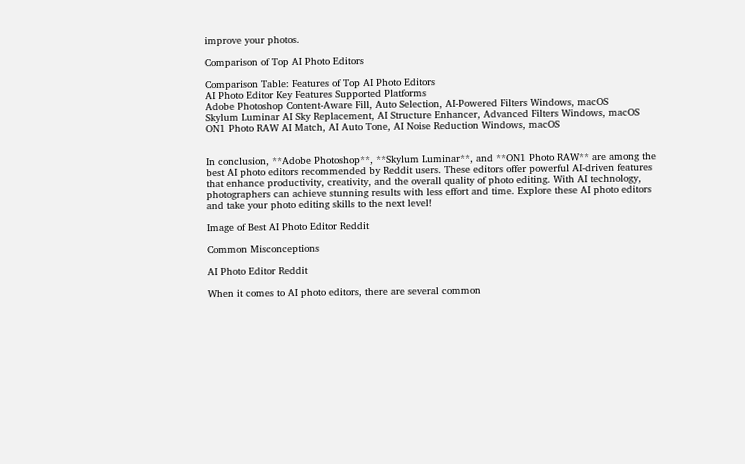improve your photos.

Comparison of Top AI Photo Editors

Comparison Table: Features of Top AI Photo Editors
AI Photo Editor Key Features Supported Platforms
Adobe Photoshop Content-Aware Fill, Auto Selection, AI-Powered Filters Windows, macOS
Skylum Luminar AI Sky Replacement, AI Structure Enhancer, Advanced Filters Windows, macOS
ON1 Photo RAW AI Match, AI Auto Tone, AI Noise Reduction Windows, macOS


In conclusion, **Adobe Photoshop**, **Skylum Luminar**, and **ON1 Photo RAW** are among the best AI photo editors recommended by Reddit users. These editors offer powerful AI-driven features that enhance productivity, creativity, and the overall quality of photo editing. With AI technology, photographers can achieve stunning results with less effort and time. Explore these AI photo editors and take your photo editing skills to the next level!

Image of Best AI Photo Editor Reddit

Common Misconceptions

AI Photo Editor Reddit

When it comes to AI photo editors, there are several common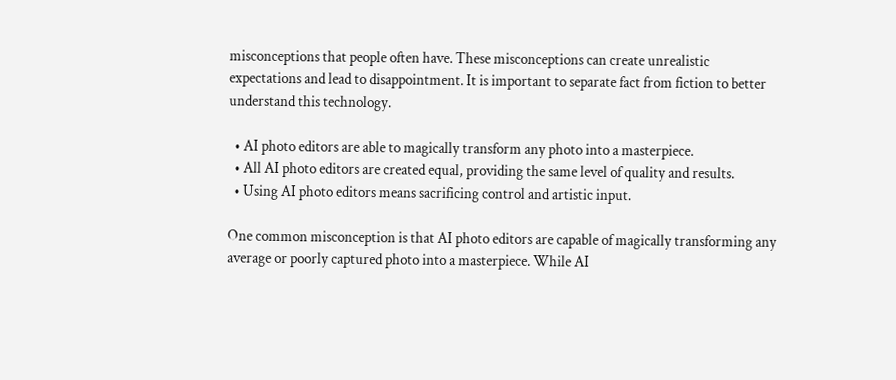misconceptions that people often have. These misconceptions can create unrealistic expectations and lead to disappointment. It is important to separate fact from fiction to better understand this technology.

  • AI photo editors are able to magically transform any photo into a masterpiece.
  • All AI photo editors are created equal, providing the same level of quality and results.
  • Using AI photo editors means sacrificing control and artistic input.

One common misconception is that AI photo editors are capable of magically transforming any average or poorly captured photo into a masterpiece. While AI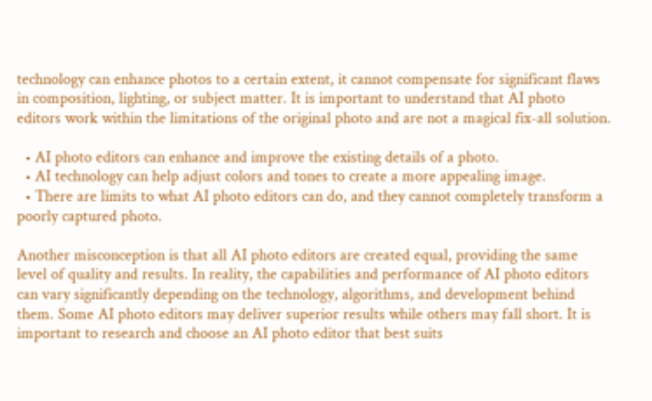technology can enhance photos to a certain extent, it cannot compensate for significant flaws in composition, lighting, or subject matter. It is important to understand that AI photo editors work within the limitations of the original photo and are not a magical fix-all solution.

  • AI photo editors can enhance and improve the existing details of a photo.
  • AI technology can help adjust colors and tones to create a more appealing image.
  • There are limits to what AI photo editors can do, and they cannot completely transform a poorly captured photo.

Another misconception is that all AI photo editors are created equal, providing the same level of quality and results. In reality, the capabilities and performance of AI photo editors can vary significantly depending on the technology, algorithms, and development behind them. Some AI photo editors may deliver superior results while others may fall short. It is important to research and choose an AI photo editor that best suits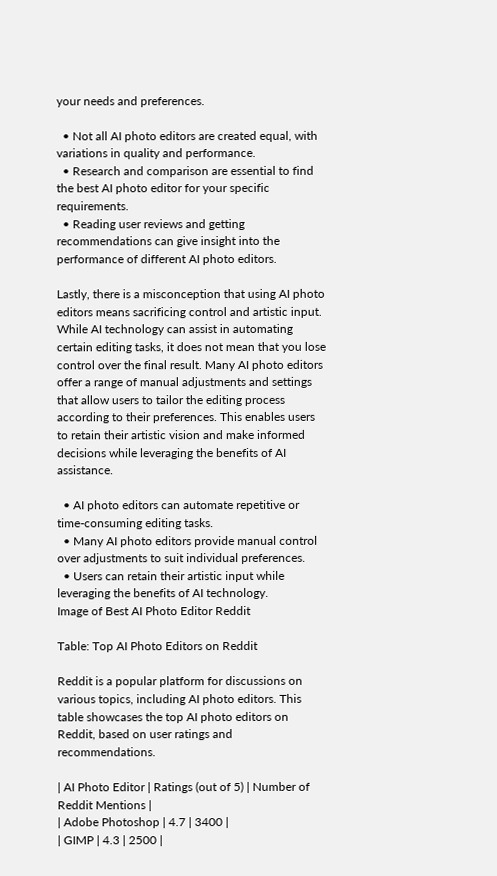your needs and preferences.

  • Not all AI photo editors are created equal, with variations in quality and performance.
  • Research and comparison are essential to find the best AI photo editor for your specific requirements.
  • Reading user reviews and getting recommendations can give insight into the performance of different AI photo editors.

Lastly, there is a misconception that using AI photo editors means sacrificing control and artistic input. While AI technology can assist in automating certain editing tasks, it does not mean that you lose control over the final result. Many AI photo editors offer a range of manual adjustments and settings that allow users to tailor the editing process according to their preferences. This enables users to retain their artistic vision and make informed decisions while leveraging the benefits of AI assistance.

  • AI photo editors can automate repetitive or time-consuming editing tasks.
  • Many AI photo editors provide manual control over adjustments to suit individual preferences.
  • Users can retain their artistic input while leveraging the benefits of AI technology.
Image of Best AI Photo Editor Reddit

Table: Top AI Photo Editors on Reddit

Reddit is a popular platform for discussions on various topics, including AI photo editors. This table showcases the top AI photo editors on Reddit, based on user ratings and recommendations.

| AI Photo Editor | Ratings (out of 5) | Number of Reddit Mentions |
| Adobe Photoshop | 4.7 | 3400 |
| GIMP | 4.3 | 2500 |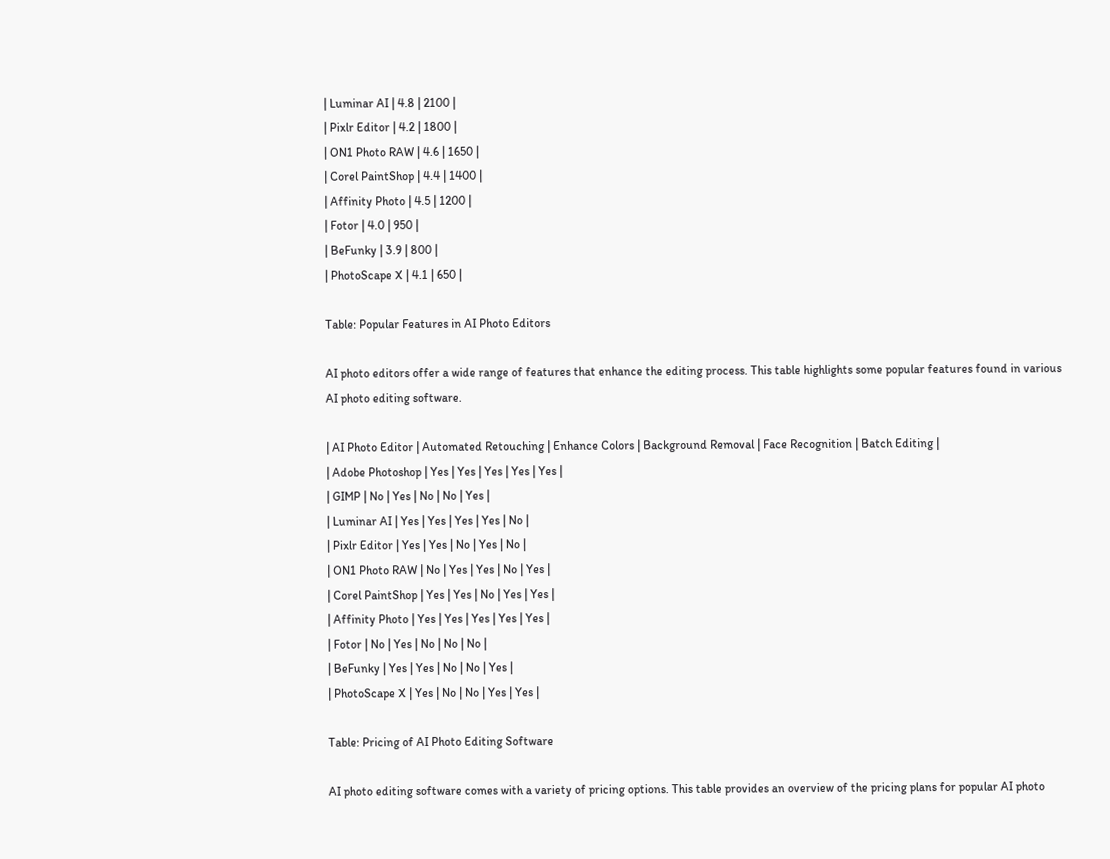| Luminar AI | 4.8 | 2100 |
| Pixlr Editor | 4.2 | 1800 |
| ON1 Photo RAW | 4.6 | 1650 |
| Corel PaintShop | 4.4 | 1400 |
| Affinity Photo | 4.5 | 1200 |
| Fotor | 4.0 | 950 |
| BeFunky | 3.9 | 800 |
| PhotoScape X | 4.1 | 650 |

Table: Popular Features in AI Photo Editors

AI photo editors offer a wide range of features that enhance the editing process. This table highlights some popular features found in various AI photo editing software.

| AI Photo Editor | Automated Retouching | Enhance Colors | Background Removal | Face Recognition | Batch Editing |
| Adobe Photoshop | Yes | Yes | Yes | Yes | Yes |
| GIMP | No | Yes | No | No | Yes |
| Luminar AI | Yes | Yes | Yes | Yes | No |
| Pixlr Editor | Yes | Yes | No | Yes | No |
| ON1 Photo RAW | No | Yes | Yes | No | Yes |
| Corel PaintShop | Yes | Yes | No | Yes | Yes |
| Affinity Photo | Yes | Yes | Yes | Yes | Yes |
| Fotor | No | Yes | No | No | No |
| BeFunky | Yes | Yes | No | No | Yes |
| PhotoScape X | Yes | No | No | Yes | Yes |

Table: Pricing of AI Photo Editing Software

AI photo editing software comes with a variety of pricing options. This table provides an overview of the pricing plans for popular AI photo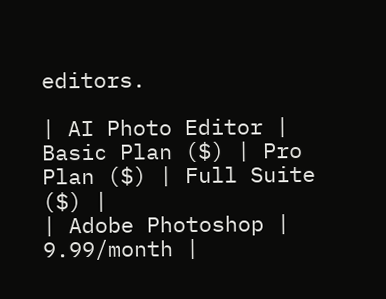editors.

| AI Photo Editor | Basic Plan ($) | Pro Plan ($) | Full Suite ($) |
| Adobe Photoshop | 9.99/month |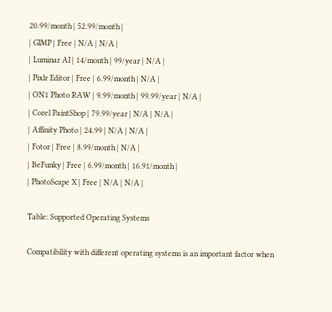20.99/month | 52.99/month |
| GIMP | Free | N/A | N/A |
| Luminar AI | 14/month | 99/year | N/A |
| Pixlr Editor | Free | 6.99/month | N/A |
| ON1 Photo RAW | 9.99/month | 99.99/year | N/A |
| Corel PaintShop | 79.99/year | N/A | N/A |
| Affinity Photo | 24.99 | N/A | N/A |
| Fotor | Free | 8.99/month | N/A |
| BeFunky | Free | 6.99/month | 16.91/month |
| PhotoScape X | Free | N/A | N/A |

Table: Supported Operating Systems

Compatibility with different operating systems is an important factor when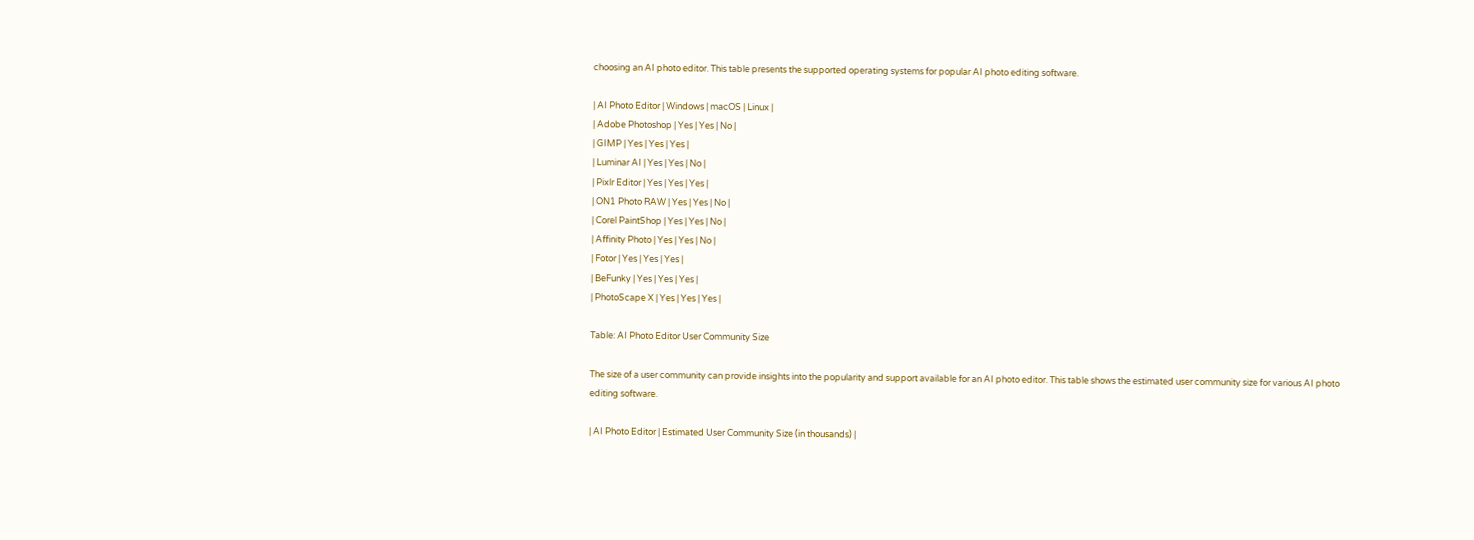choosing an AI photo editor. This table presents the supported operating systems for popular AI photo editing software.

| AI Photo Editor | Windows | macOS | Linux |
| Adobe Photoshop | Yes | Yes | No |
| GIMP | Yes | Yes | Yes |
| Luminar AI | Yes | Yes | No |
| Pixlr Editor | Yes | Yes | Yes |
| ON1 Photo RAW | Yes | Yes | No |
| Corel PaintShop | Yes | Yes | No |
| Affinity Photo | Yes | Yes | No |
| Fotor | Yes | Yes | Yes |
| BeFunky | Yes | Yes | Yes |
| PhotoScape X | Yes | Yes | Yes |

Table: AI Photo Editor User Community Size

The size of a user community can provide insights into the popularity and support available for an AI photo editor. This table shows the estimated user community size for various AI photo editing software.

| AI Photo Editor | Estimated User Community Size (in thousands) |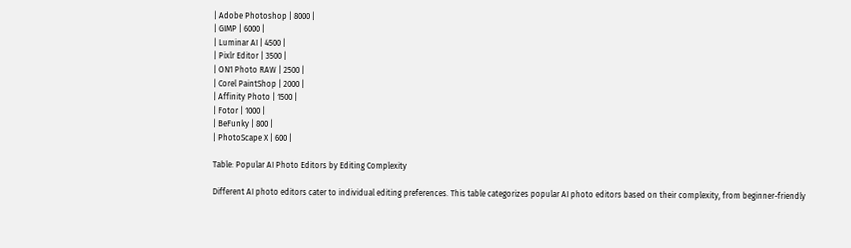| Adobe Photoshop | 8000 |
| GIMP | 6000 |
| Luminar AI | 4500 |
| Pixlr Editor | 3500 |
| ON1 Photo RAW | 2500 |
| Corel PaintShop | 2000 |
| Affinity Photo | 1500 |
| Fotor | 1000 |
| BeFunky | 800 |
| PhotoScape X | 600 |

Table: Popular AI Photo Editors by Editing Complexity

Different AI photo editors cater to individual editing preferences. This table categorizes popular AI photo editors based on their complexity, from beginner-friendly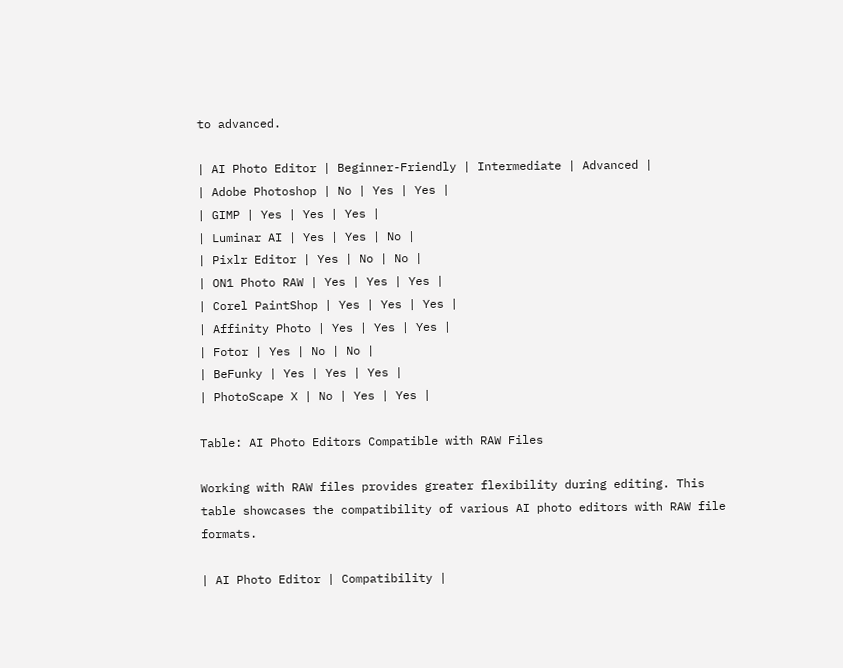to advanced.

| AI Photo Editor | Beginner-Friendly | Intermediate | Advanced |
| Adobe Photoshop | No | Yes | Yes |
| GIMP | Yes | Yes | Yes |
| Luminar AI | Yes | Yes | No |
| Pixlr Editor | Yes | No | No |
| ON1 Photo RAW | Yes | Yes | Yes |
| Corel PaintShop | Yes | Yes | Yes |
| Affinity Photo | Yes | Yes | Yes |
| Fotor | Yes | No | No |
| BeFunky | Yes | Yes | Yes |
| PhotoScape X | No | Yes | Yes |

Table: AI Photo Editors Compatible with RAW Files

Working with RAW files provides greater flexibility during editing. This table showcases the compatibility of various AI photo editors with RAW file formats.

| AI Photo Editor | Compatibility |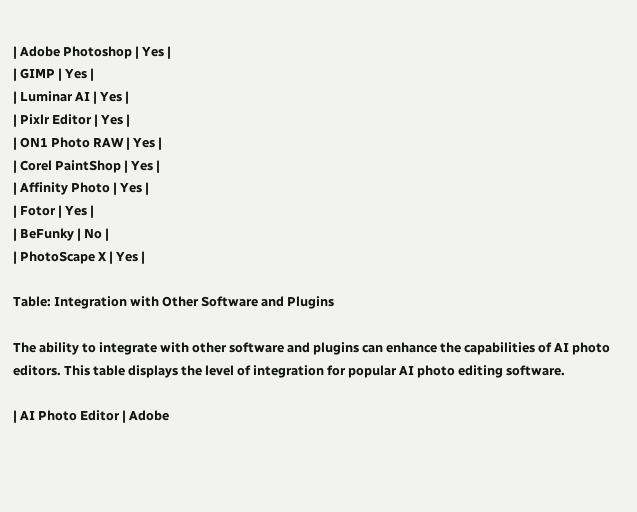| Adobe Photoshop | Yes |
| GIMP | Yes |
| Luminar AI | Yes |
| Pixlr Editor | Yes |
| ON1 Photo RAW | Yes |
| Corel PaintShop | Yes |
| Affinity Photo | Yes |
| Fotor | Yes |
| BeFunky | No |
| PhotoScape X | Yes |

Table: Integration with Other Software and Plugins

The ability to integrate with other software and plugins can enhance the capabilities of AI photo editors. This table displays the level of integration for popular AI photo editing software.

| AI Photo Editor | Adobe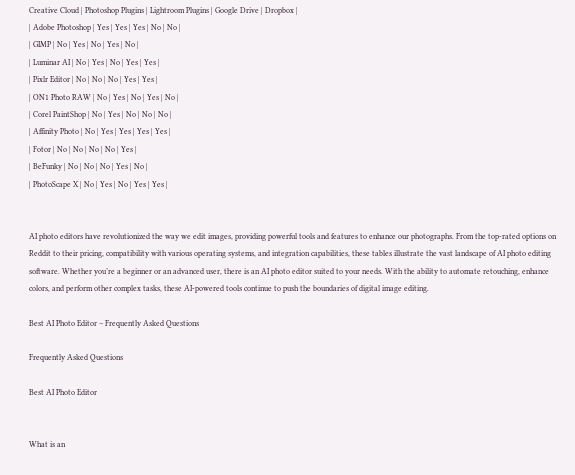Creative Cloud | Photoshop Plugins | Lightroom Plugins | Google Drive | Dropbox |
| Adobe Photoshop | Yes | Yes | Yes | No | No |
| GIMP | No | Yes | No | Yes | No |
| Luminar AI | No | Yes | No | Yes | Yes |
| Pixlr Editor | No | No | No | Yes | Yes |
| ON1 Photo RAW | No | Yes | No | Yes | No |
| Corel PaintShop | No | Yes | No | No | No |
| Affinity Photo | No | Yes | Yes | Yes | Yes |
| Fotor | No | No | No | No | Yes |
| BeFunky | No | No | No | Yes | No |
| PhotoScape X | No | Yes | No | Yes | Yes |


AI photo editors have revolutionized the way we edit images, providing powerful tools and features to enhance our photographs. From the top-rated options on Reddit to their pricing, compatibility with various operating systems, and integration capabilities, these tables illustrate the vast landscape of AI photo editing software. Whether you’re a beginner or an advanced user, there is an AI photo editor suited to your needs. With the ability to automate retouching, enhance colors, and perform other complex tasks, these AI-powered tools continue to push the boundaries of digital image editing.

Best AI Photo Editor – Frequently Asked Questions

Frequently Asked Questions

Best AI Photo Editor


What is an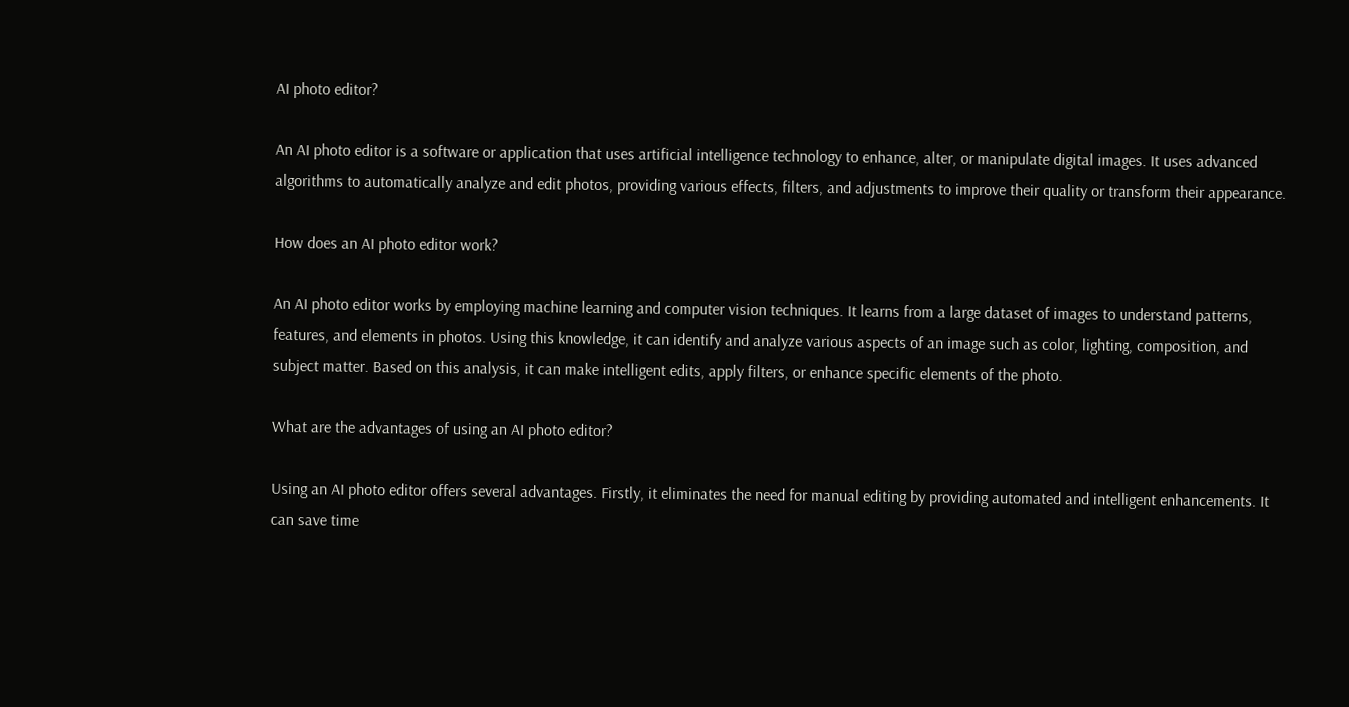AI photo editor?

An AI photo editor is a software or application that uses artificial intelligence technology to enhance, alter, or manipulate digital images. It uses advanced algorithms to automatically analyze and edit photos, providing various effects, filters, and adjustments to improve their quality or transform their appearance.

How does an AI photo editor work?

An AI photo editor works by employing machine learning and computer vision techniques. It learns from a large dataset of images to understand patterns, features, and elements in photos. Using this knowledge, it can identify and analyze various aspects of an image such as color, lighting, composition, and subject matter. Based on this analysis, it can make intelligent edits, apply filters, or enhance specific elements of the photo.

What are the advantages of using an AI photo editor?

Using an AI photo editor offers several advantages. Firstly, it eliminates the need for manual editing by providing automated and intelligent enhancements. It can save time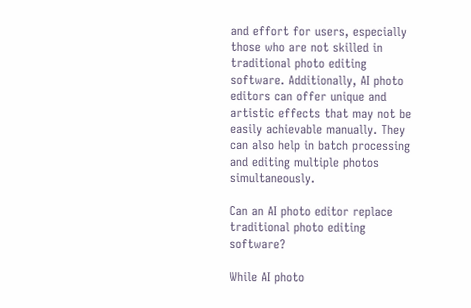and effort for users, especially those who are not skilled in traditional photo editing software. Additionally, AI photo editors can offer unique and artistic effects that may not be easily achievable manually. They can also help in batch processing and editing multiple photos simultaneously.

Can an AI photo editor replace traditional photo editing software?

While AI photo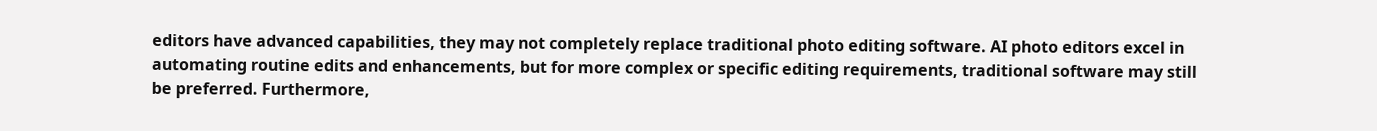editors have advanced capabilities, they may not completely replace traditional photo editing software. AI photo editors excel in automating routine edits and enhancements, but for more complex or specific editing requirements, traditional software may still be preferred. Furthermore,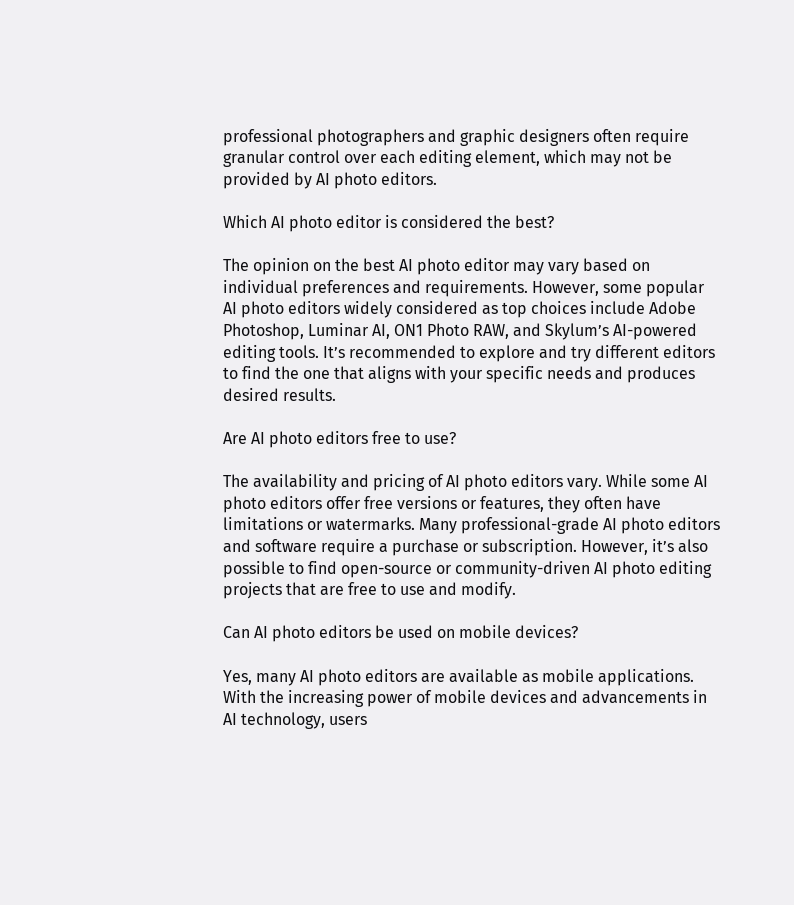professional photographers and graphic designers often require granular control over each editing element, which may not be provided by AI photo editors.

Which AI photo editor is considered the best?

The opinion on the best AI photo editor may vary based on individual preferences and requirements. However, some popular AI photo editors widely considered as top choices include Adobe Photoshop, Luminar AI, ON1 Photo RAW, and Skylum’s AI-powered editing tools. It’s recommended to explore and try different editors to find the one that aligns with your specific needs and produces desired results.

Are AI photo editors free to use?

The availability and pricing of AI photo editors vary. While some AI photo editors offer free versions or features, they often have limitations or watermarks. Many professional-grade AI photo editors and software require a purchase or subscription. However, it’s also possible to find open-source or community-driven AI photo editing projects that are free to use and modify.

Can AI photo editors be used on mobile devices?

Yes, many AI photo editors are available as mobile applications. With the increasing power of mobile devices and advancements in AI technology, users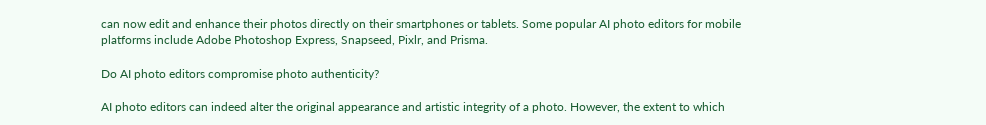can now edit and enhance their photos directly on their smartphones or tablets. Some popular AI photo editors for mobile platforms include Adobe Photoshop Express, Snapseed, Pixlr, and Prisma.

Do AI photo editors compromise photo authenticity?

AI photo editors can indeed alter the original appearance and artistic integrity of a photo. However, the extent to which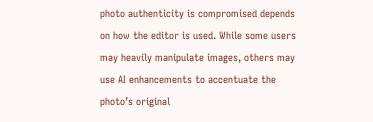photo authenticity is compromised depends on how the editor is used. While some users may heavily manipulate images, others may use AI enhancements to accentuate the photo’s original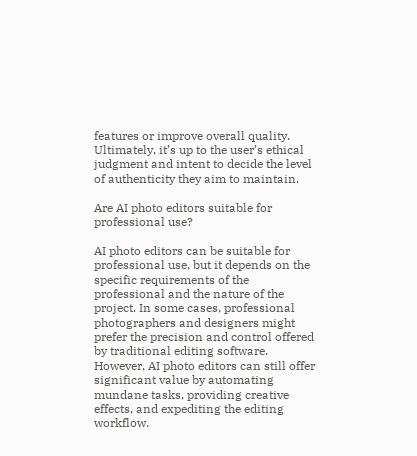features or improve overall quality. Ultimately, it’s up to the user’s ethical judgment and intent to decide the level of authenticity they aim to maintain.

Are AI photo editors suitable for professional use?

AI photo editors can be suitable for professional use, but it depends on the specific requirements of the professional and the nature of the project. In some cases, professional photographers and designers might prefer the precision and control offered by traditional editing software. However, AI photo editors can still offer significant value by automating mundane tasks, providing creative effects, and expediting the editing workflow.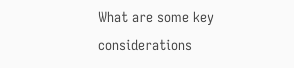What are some key considerations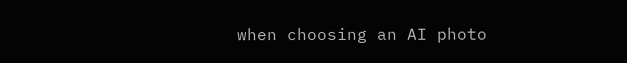when choosing an AI photo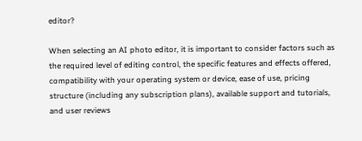editor?

When selecting an AI photo editor, it is important to consider factors such as the required level of editing control, the specific features and effects offered, compatibility with your operating system or device, ease of use, pricing structure (including any subscription plans), available support and tutorials, and user reviews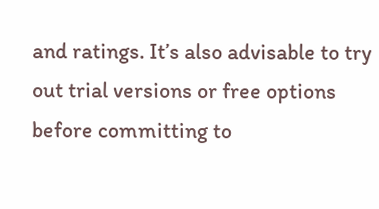and ratings. It’s also advisable to try out trial versions or free options before committing to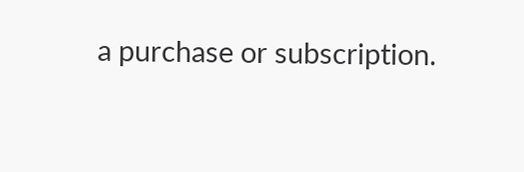a purchase or subscription.